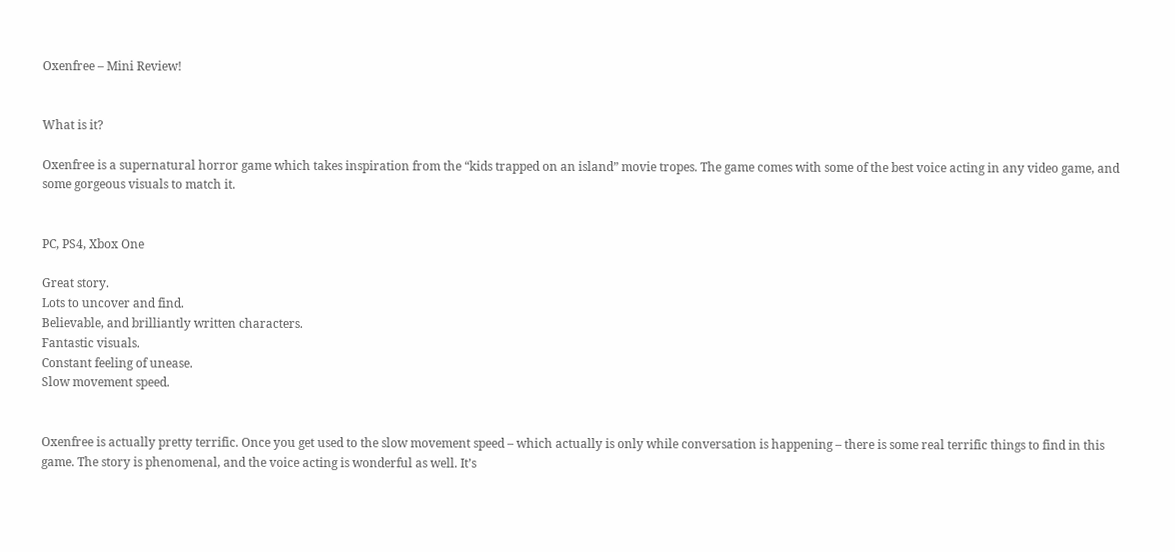Oxenfree – Mini Review!


What is it?

Oxenfree is a supernatural horror game which takes inspiration from the “kids trapped on an island” movie tropes. The game comes with some of the best voice acting in any video game, and some gorgeous visuals to match it.


PC, PS4, Xbox One

Great story.
Lots to uncover and find.
Believable, and brilliantly written characters.
Fantastic visuals.
Constant feeling of unease.
Slow movement speed.


Oxenfree is actually pretty terrific. Once you get used to the slow movement speed – which actually is only while conversation is happening – there is some real terrific things to find in this game. The story is phenomenal, and the voice acting is wonderful as well. It’s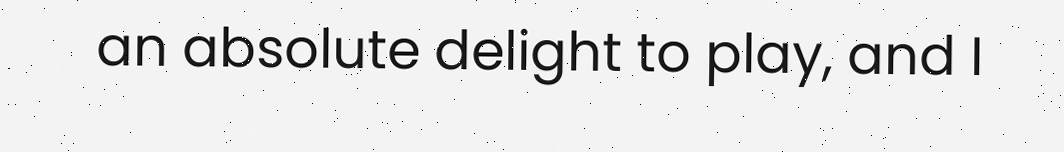an absolute delight to play, and I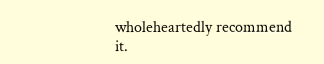wholeheartedly recommend it.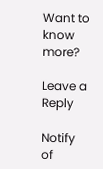Want to know more?

Leave a Reply

Notify of